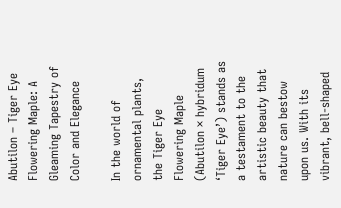Abutilon – Tiger Eye Flowering Maple: A Gleaming Tapestry of Color and Elegance

In the world of ornamental plants, the Tiger Eye Flowering Maple (Abutilon × hybridum ‘Tiger Eye’) stands as a testament to the artistic beauty that nature can bestow upon us. With its vibrant, bell-shaped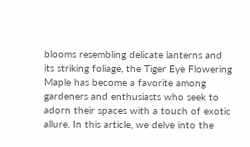blooms resembling delicate lanterns and its striking foliage, the Tiger Eye Flowering Maple has become a favorite among gardeners and enthusiasts who seek to adorn their spaces with a touch of exotic allure. In this article, we delve into the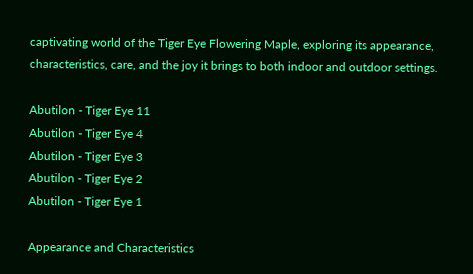captivating world of the Tiger Eye Flowering Maple, exploring its appearance, characteristics, care, and the joy it brings to both indoor and outdoor settings.

Abutilon - Tiger Eye 11
Abutilon - Tiger Eye 4
Abutilon - Tiger Eye 3
Abutilon - Tiger Eye 2
Abutilon - Tiger Eye 1

Appearance and Characteristics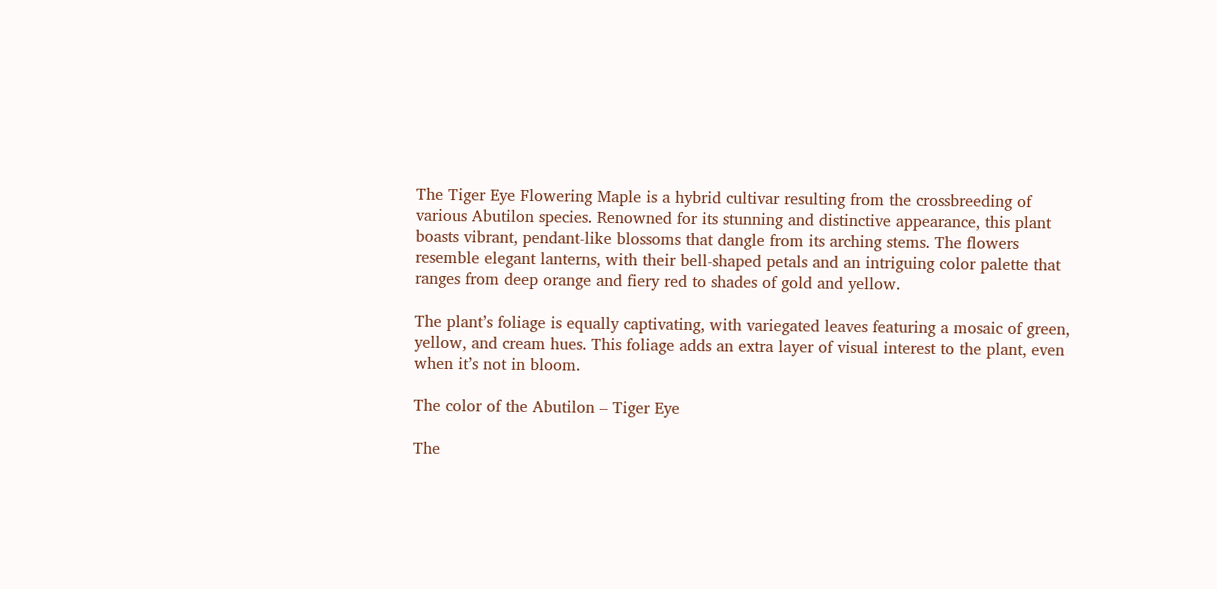The Tiger Eye Flowering Maple is a hybrid cultivar resulting from the crossbreeding of various Abutilon species. Renowned for its stunning and distinctive appearance, this plant boasts vibrant, pendant-like blossoms that dangle from its arching stems. The flowers resemble elegant lanterns, with their bell-shaped petals and an intriguing color palette that ranges from deep orange and fiery red to shades of gold and yellow.

The plant’s foliage is equally captivating, with variegated leaves featuring a mosaic of green, yellow, and cream hues. This foliage adds an extra layer of visual interest to the plant, even when it’s not in bloom.

The color of the Abutilon – Tiger Eye

The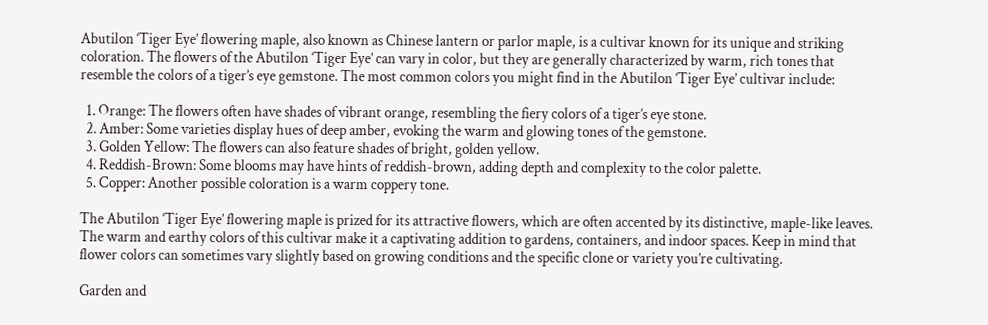Abutilon ‘Tiger Eye’ flowering maple, also known as Chinese lantern or parlor maple, is a cultivar known for its unique and striking coloration. The flowers of the Abutilon ‘Tiger Eye’ can vary in color, but they are generally characterized by warm, rich tones that resemble the colors of a tiger’s eye gemstone. The most common colors you might find in the Abutilon ‘Tiger Eye’ cultivar include:

  1. Orange: The flowers often have shades of vibrant orange, resembling the fiery colors of a tiger’s eye stone.
  2. Amber: Some varieties display hues of deep amber, evoking the warm and glowing tones of the gemstone.
  3. Golden Yellow: The flowers can also feature shades of bright, golden yellow.
  4. Reddish-Brown: Some blooms may have hints of reddish-brown, adding depth and complexity to the color palette.
  5. Copper: Another possible coloration is a warm coppery tone.

The Abutilon ‘Tiger Eye’ flowering maple is prized for its attractive flowers, which are often accented by its distinctive, maple-like leaves. The warm and earthy colors of this cultivar make it a captivating addition to gardens, containers, and indoor spaces. Keep in mind that flower colors can sometimes vary slightly based on growing conditions and the specific clone or variety you’re cultivating.

Garden and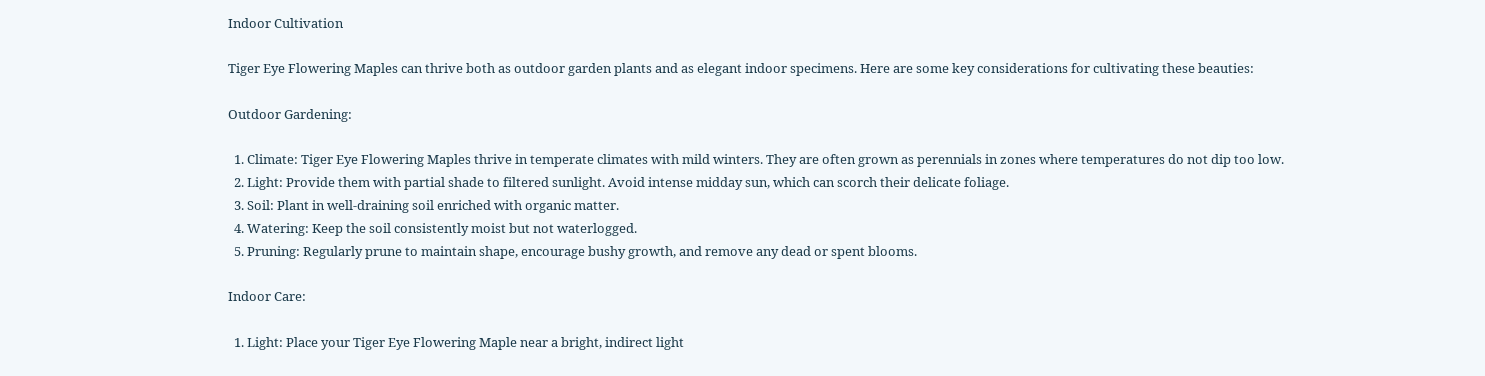Indoor Cultivation

Tiger Eye Flowering Maples can thrive both as outdoor garden plants and as elegant indoor specimens. Here are some key considerations for cultivating these beauties:

Outdoor Gardening:

  1. Climate: Tiger Eye Flowering Maples thrive in temperate climates with mild winters. They are often grown as perennials in zones where temperatures do not dip too low.
  2. Light: Provide them with partial shade to filtered sunlight. Avoid intense midday sun, which can scorch their delicate foliage.
  3. Soil: Plant in well-draining soil enriched with organic matter.
  4. Watering: Keep the soil consistently moist but not waterlogged.
  5. Pruning: Regularly prune to maintain shape, encourage bushy growth, and remove any dead or spent blooms.

Indoor Care:

  1. Light: Place your Tiger Eye Flowering Maple near a bright, indirect light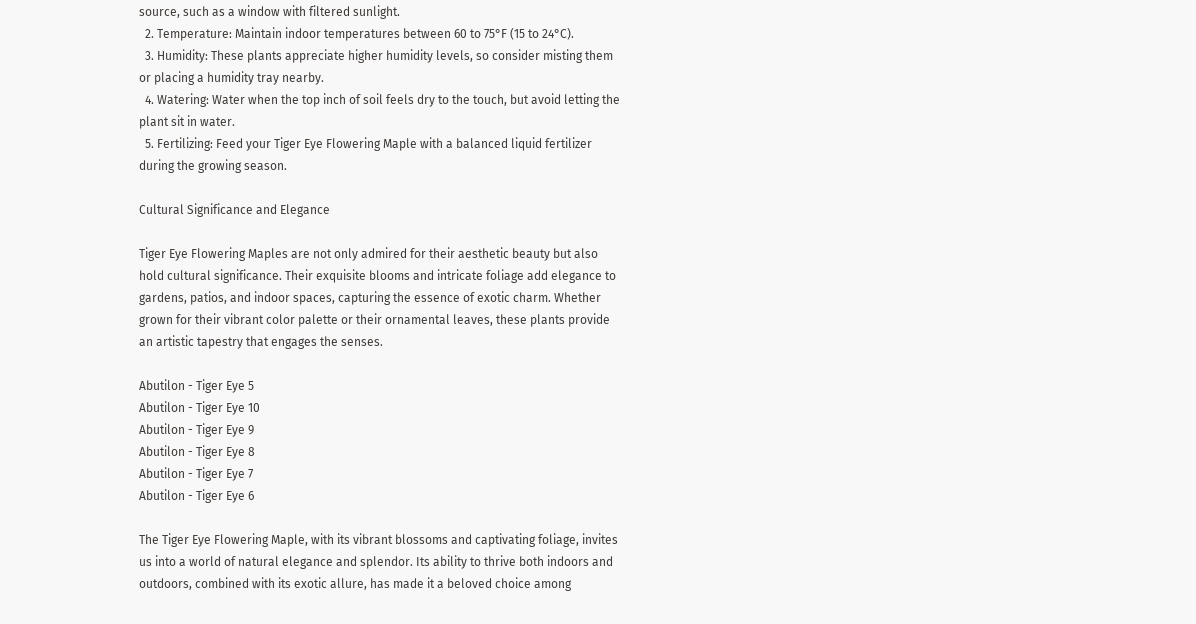source, such as a window with filtered sunlight.
  2. Temperature: Maintain indoor temperatures between 60 to 75°F (15 to 24°C).
  3. Humidity: These plants appreciate higher humidity levels, so consider misting them or placing a humidity tray nearby.
  4. Watering: Water when the top inch of soil feels dry to the touch, but avoid letting the plant sit in water.
  5. Fertilizing: Feed your Tiger Eye Flowering Maple with a balanced liquid fertilizer during the growing season.

Cultural Significance and Elegance

Tiger Eye Flowering Maples are not only admired for their aesthetic beauty but also hold cultural significance. Their exquisite blooms and intricate foliage add elegance to gardens, patios, and indoor spaces, capturing the essence of exotic charm. Whether grown for their vibrant color palette or their ornamental leaves, these plants provide an artistic tapestry that engages the senses.

Abutilon - Tiger Eye 5
Abutilon - Tiger Eye 10
Abutilon - Tiger Eye 9
Abutilon - Tiger Eye 8
Abutilon - Tiger Eye 7
Abutilon - Tiger Eye 6

The Tiger Eye Flowering Maple, with its vibrant blossoms and captivating foliage, invites us into a world of natural elegance and splendor. Its ability to thrive both indoors and outdoors, combined with its exotic allure, has made it a beloved choice among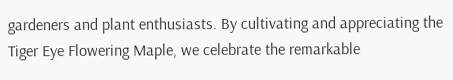gardeners and plant enthusiasts. By cultivating and appreciating the Tiger Eye Flowering Maple, we celebrate the remarkable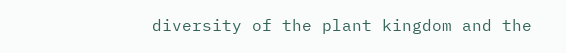diversity of the plant kingdom and the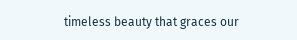timeless beauty that graces our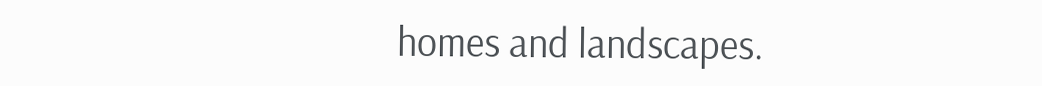homes and landscapes.